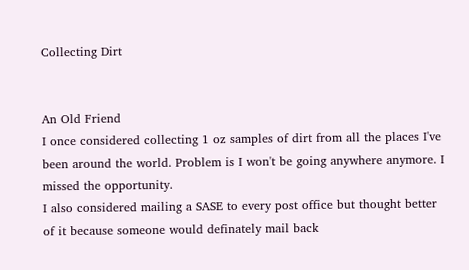Collecting Dirt


An Old Friend
I once considered collecting 1 oz samples of dirt from all the places I've been around the world. Problem is I won't be going anywhere anymore. I missed the opportunity.
I also considered mailing a SASE to every post office but thought better of it because someone would definately mail back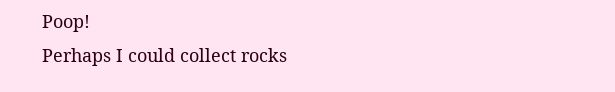Poop!
Perhaps I could collect rocks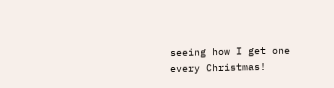seeing how I get one every Christmas!